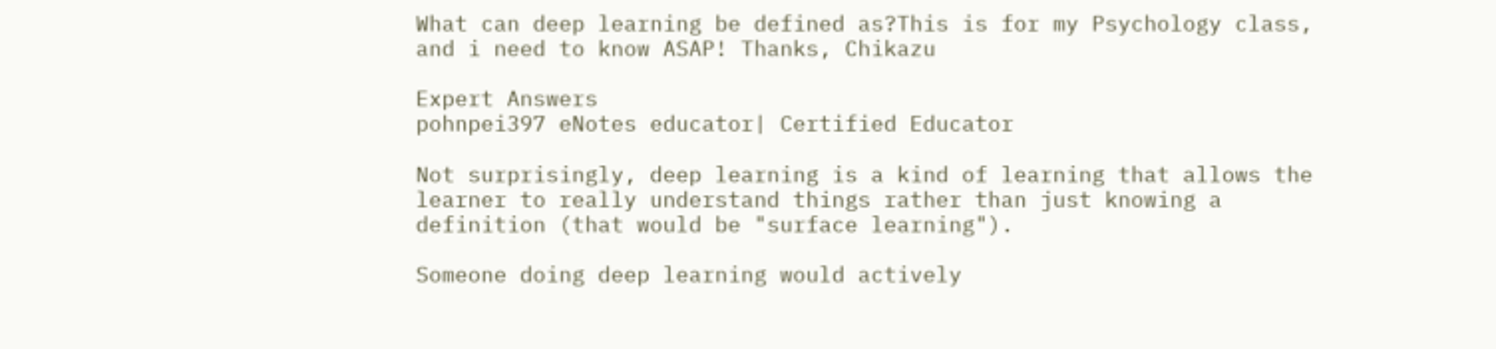What can deep learning be defined as?This is for my Psychology class, and i need to know ASAP! Thanks, Chikazu

Expert Answers
pohnpei397 eNotes educator| Certified Educator

Not surprisingly, deep learning is a kind of learning that allows the learner to really understand things rather than just knowing a definition (that would be "surface learning").

Someone doing deep learning would actively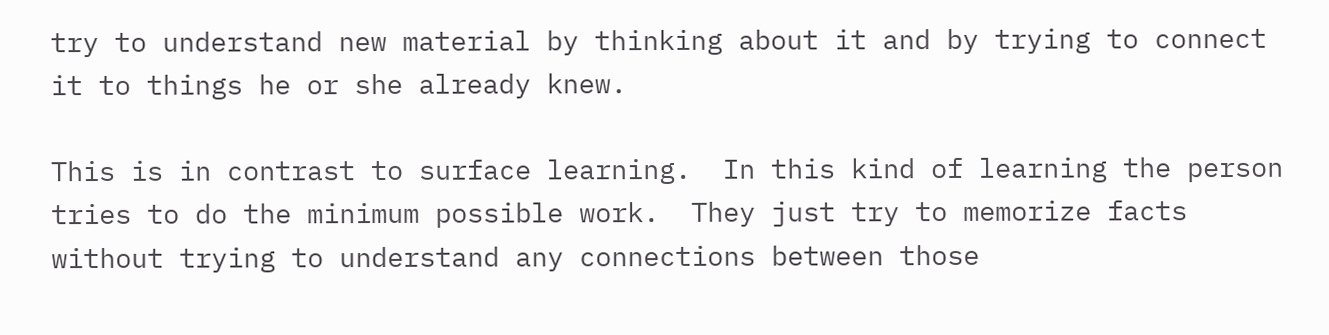try to understand new material by thinking about it and by trying to connect it to things he or she already knew.

This is in contrast to surface learning.  In this kind of learning the person tries to do the minimum possible work.  They just try to memorize facts without trying to understand any connections between those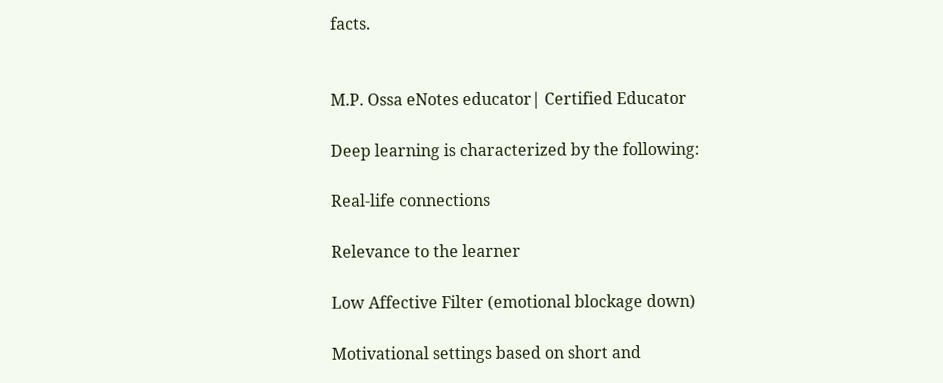facts.


M.P. Ossa eNotes educator| Certified Educator

Deep learning is characterized by the following:

Real-life connections

Relevance to the learner

Low Affective Filter (emotional blockage down)

Motivational settings based on short and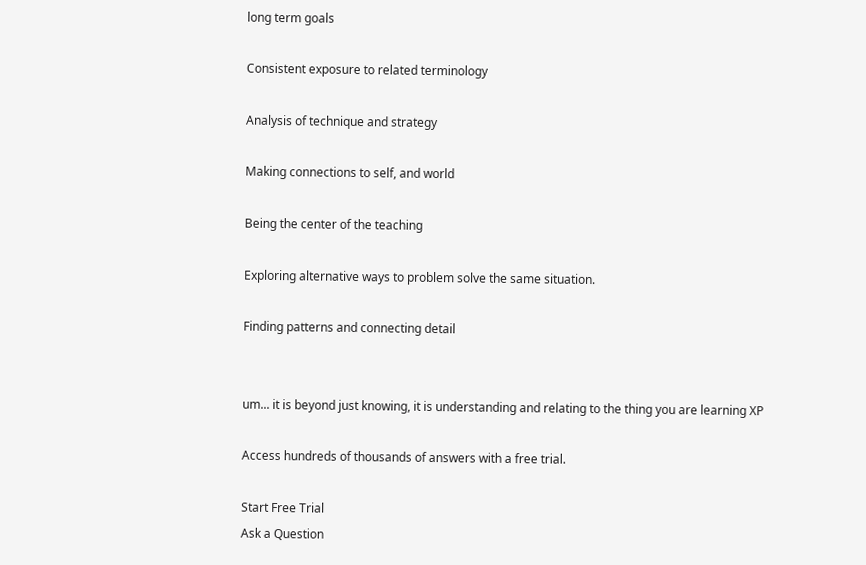long term goals

Consistent exposure to related terminology

Analysis of technique and strategy

Making connections to self, and world

Being the center of the teaching

Exploring alternative ways to problem solve the same situation.

Finding patterns and connecting detail


um... it is beyond just knowing, it is understanding and relating to the thing you are learning XP

Access hundreds of thousands of answers with a free trial.

Start Free Trial
Ask a Question